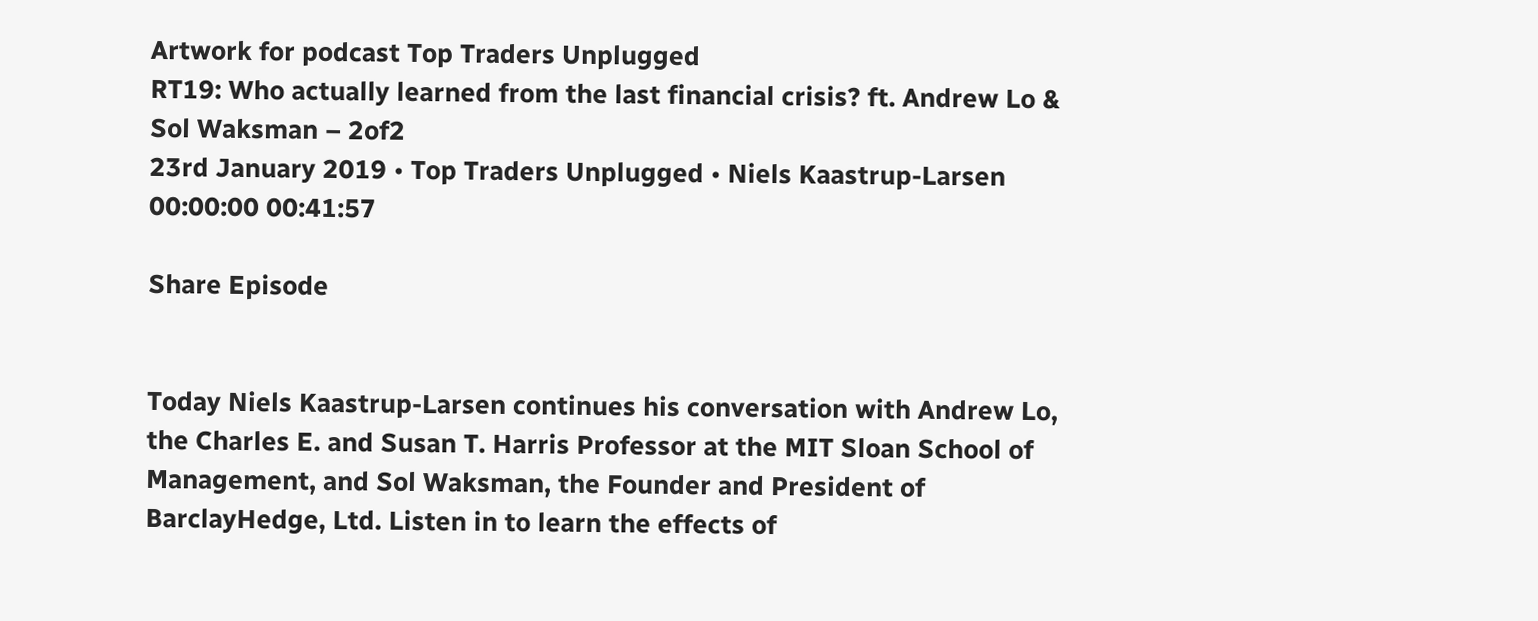Artwork for podcast Top Traders Unplugged
RT19: Who actually learned from the last financial crisis? ft. Andrew Lo & Sol Waksman – 2of2
23rd January 2019 • Top Traders Unplugged • Niels Kaastrup-Larsen
00:00:00 00:41:57

Share Episode


Today Niels Kaastrup-Larsen continues his conversation with Andrew Lo, the Charles E. and Susan T. Harris Professor at the MIT Sloan School of Management, and Sol Waksman, the Founder and President of BarclayHedge, Ltd. Listen in to learn the effects of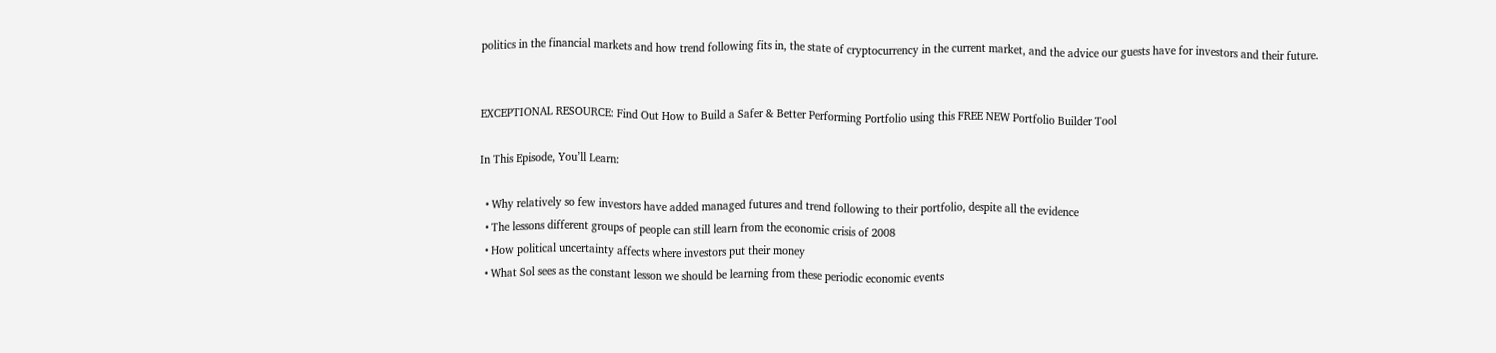politics in the financial markets and how trend following fits in, the state of cryptocurrency in the current market, and the advice our guests have for investors and their future.


EXCEPTIONAL RESOURCE: Find Out How to Build a Safer & Better Performing Portfolio using this FREE NEW Portfolio Builder Tool

In This Episode, You’ll Learn:

  • Why relatively so few investors have added managed futures and trend following to their portfolio, despite all the evidence
  • The lessons different groups of people can still learn from the economic crisis of 2008
  • How political uncertainty affects where investors put their money
  • What Sol sees as the constant lesson we should be learning from these periodic economic events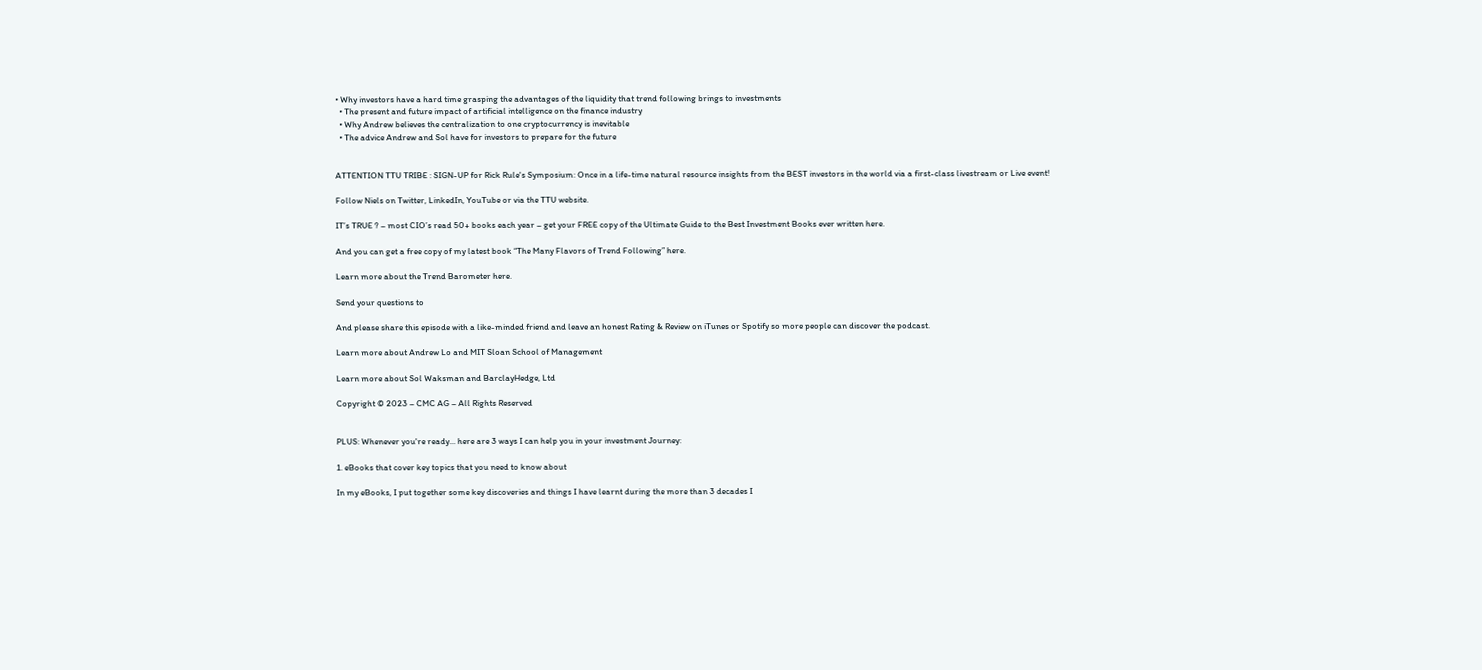• Why investors have a hard time grasping the advantages of the liquidity that trend following brings to investments
  • The present and future impact of artificial intelligence on the finance industry
  • Why Andrew believes the centralization to one cryptocurrency is inevitable
  • The advice Andrew and Sol have for investors to prepare for the future


ATTENTION TTU TRIBE : SIGN-UP for Rick Rule's Symposium: Once in a life-time natural resource insights from the BEST investors in the world via a first-class livestream or Live event!

Follow Niels on Twitter, LinkedIn, YouTube or via the TTU website.

IT’s TRUE ? – most CIO’s read 50+ books each year – get your FREE copy of the Ultimate Guide to the Best Investment Books ever written here.

And you can get a free copy of my latest book “The Many Flavors of Trend Following” here.

Learn more about the Trend Barometer here.

Send your questions to

And please share this episode with a like-minded friend and leave an honest Rating & Review on iTunes or Spotify so more people can discover the podcast.

Learn more about Andrew Lo and MIT Sloan School of Management

Learn more about Sol Waksman and BarclayHedge, Ltd

Copyright © 2023 – CMC AG – All Rights Reserved


PLUS: Whenever you're ready... here are 3 ways I can help you in your investment Journey:

1. eBooks that cover key topics that you need to know about

In my eBooks, I put together some key discoveries and things I have learnt during the more than 3 decades I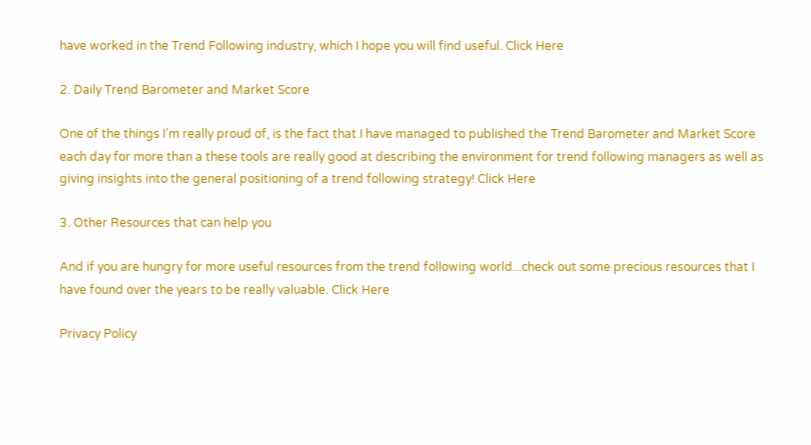have worked in the Trend Following industry, which I hope you will find useful. Click Here

2. Daily Trend Barometer and Market Score

One of the things I’m really proud of, is the fact that I have managed to published the Trend Barometer and Market Score each day for more than a these tools are really good at describing the environment for trend following managers as well as giving insights into the general positioning of a trend following strategy! Click Here

3. Other Resources that can help you

And if you are hungry for more useful resources from the trend following world...check out some precious resources that I have found over the years to be really valuable. Click Here

Privacy Policy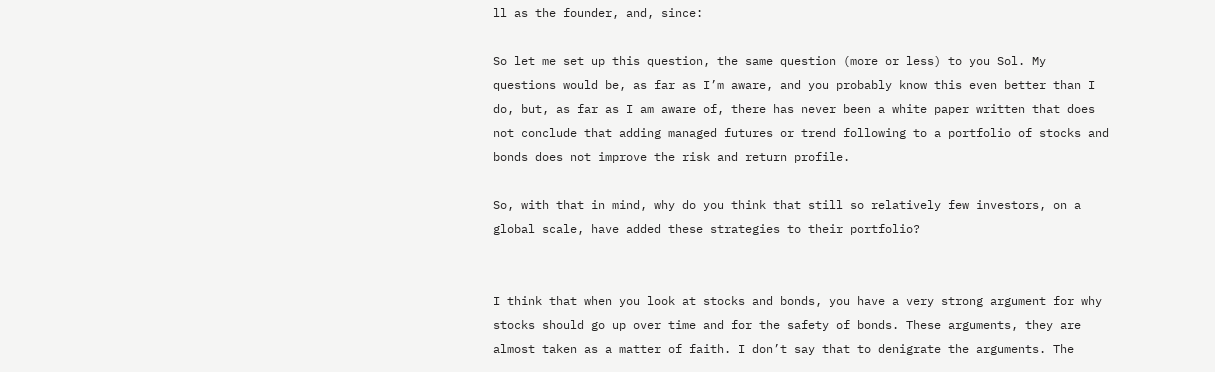ll as the founder, and, since:

So let me set up this question, the same question (more or less) to you Sol. My questions would be, as far as I’m aware, and you probably know this even better than I do, but, as far as I am aware of, there has never been a white paper written that does not conclude that adding managed futures or trend following to a portfolio of stocks and bonds does not improve the risk and return profile.

So, with that in mind, why do you think that still so relatively few investors, on a global scale, have added these strategies to their portfolio?


I think that when you look at stocks and bonds, you have a very strong argument for why stocks should go up over time and for the safety of bonds. These arguments, they are almost taken as a matter of faith. I don’t say that to denigrate the arguments. The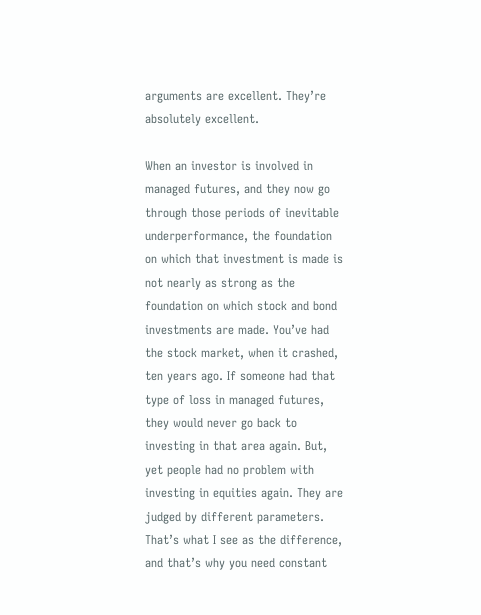arguments are excellent. They’re absolutely excellent.

When an investor is involved in managed futures, and they now go through those periods of inevitable underperformance, the foundation on which that investment is made is not nearly as strong as the foundation on which stock and bond investments are made. You’ve had the stock market, when it crashed, ten years ago. If someone had that type of loss in managed futures, they would never go back to investing in that area again. But, yet people had no problem with investing in equities again. They are judged by different parameters. That’s what I see as the difference, and that’s why you need constant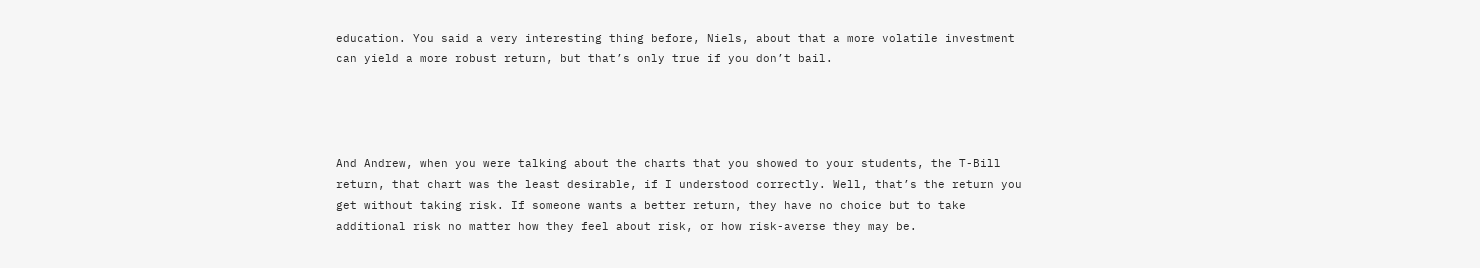education. You said a very interesting thing before, Niels, about that a more volatile investment can yield a more robust return, but that’s only true if you don’t bail.




And Andrew, when you were talking about the charts that you showed to your students, the T-Bill return, that chart was the least desirable, if I understood correctly. Well, that’s the return you get without taking risk. If someone wants a better return, they have no choice but to take additional risk no matter how they feel about risk, or how risk-averse they may be.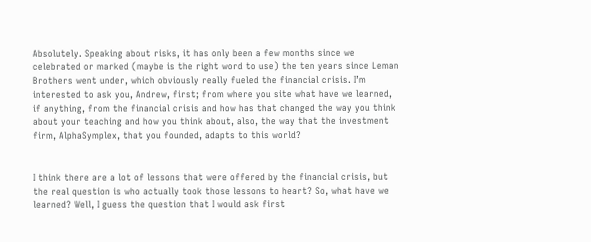Absolutely. Speaking about risks, it has only been a few months since we celebrated or marked (maybe is the right word to use) the ten years since Leman Brothers went under, which obviously really fueled the financial crisis. I’m interested to ask you, Andrew, first; from where you site what have we learned, if anything, from the financial crisis and how has that changed the way you think about your teaching and how you think about, also, the way that the investment firm, AlphaSymplex, that you founded, adapts to this world?


I think there are a lot of lessons that were offered by the financial crisis, but the real question is who actually took those lessons to heart? So, what have we learned? Well, I guess the question that I would ask first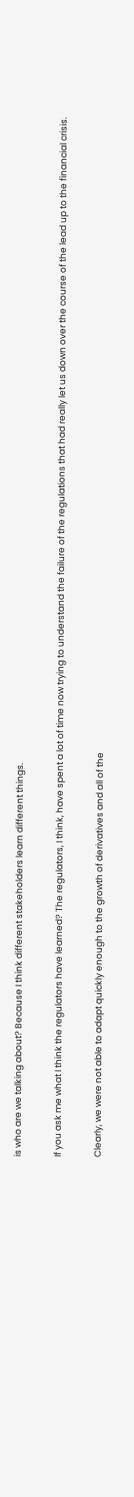is who are we talking about? Because I think different stakeholders learn different things.

If you ask me what I think the regulators have learned? The regulators, I think, have spent a lot of time now trying to understand the failure of the regulations that had really let us down over the course of the lead up to the financial crisis.

Clearly, we were not able to adapt quickly enough to the growth of derivatives and all of the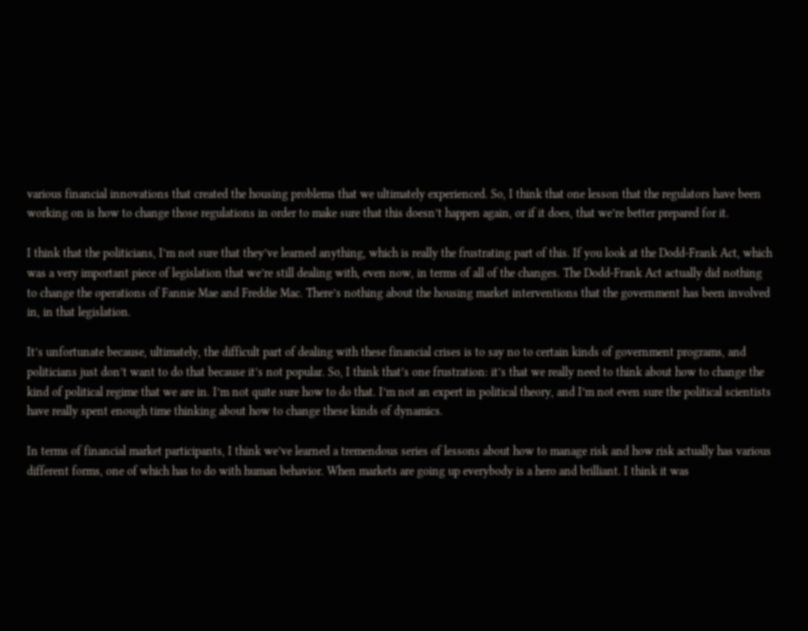various financial innovations that created the housing problems that we ultimately experienced. So, I think that one lesson that the regulators have been working on is how to change those regulations in order to make sure that this doesn’t happen again, or if it does, that we’re better prepared for it.

I think that the politicians, I’m not sure that they’ve learned anything, which is really the frustrating part of this. If you look at the Dodd-Frank Act, which was a very important piece of legislation that we’re still dealing with, even now, in terms of all of the changes. The Dodd-Frank Act actually did nothing to change the operations of Fannie Mae and Freddie Mac. There’s nothing about the housing market interventions that the government has been involved in, in that legislation.

It’s unfortunate because, ultimately, the difficult part of dealing with these financial crises is to say no to certain kinds of government programs, and politicians just don’t want to do that because it’s not popular. So, I think that’s one frustration: it’s that we really need to think about how to change the kind of political regime that we are in. I’m not quite sure how to do that. I’m not an expert in political theory, and I’m not even sure the political scientists have really spent enough time thinking about how to change these kinds of dynamics.

In terms of financial market participants, I think we’ve learned a tremendous series of lessons about how to manage risk and how risk actually has various different forms, one of which has to do with human behavior. When markets are going up everybody is a hero and brilliant. I think it was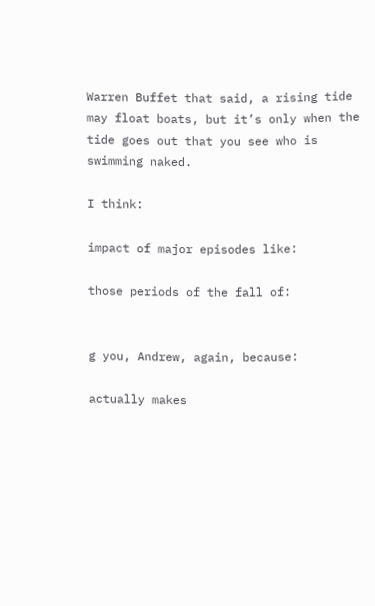Warren Buffet that said, a rising tide may float boats, but it’s only when the tide goes out that you see who is swimming naked.

I think:

impact of major episodes like:

those periods of the fall of:


g you, Andrew, again, because:

actually makes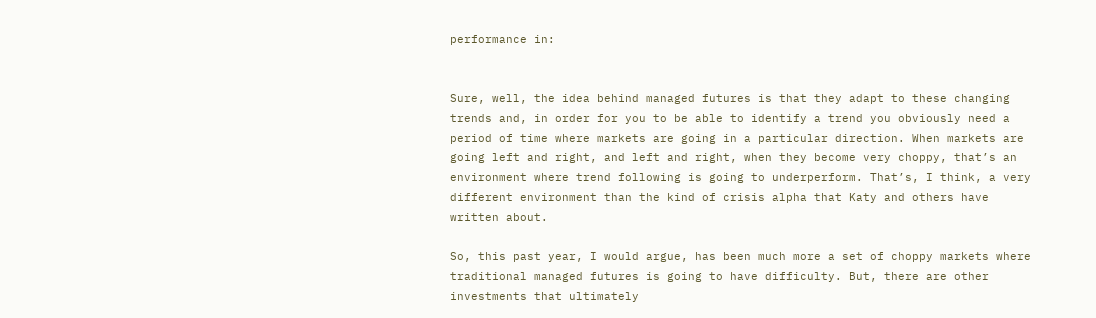performance in:


Sure, well, the idea behind managed futures is that they adapt to these changing trends and, in order for you to be able to identify a trend you obviously need a period of time where markets are going in a particular direction. When markets are going left and right, and left and right, when they become very choppy, that’s an environment where trend following is going to underperform. That’s, I think, a very different environment than the kind of crisis alpha that Katy and others have written about.

So, this past year, I would argue, has been much more a set of choppy markets where traditional managed futures is going to have difficulty. But, there are other investments that ultimately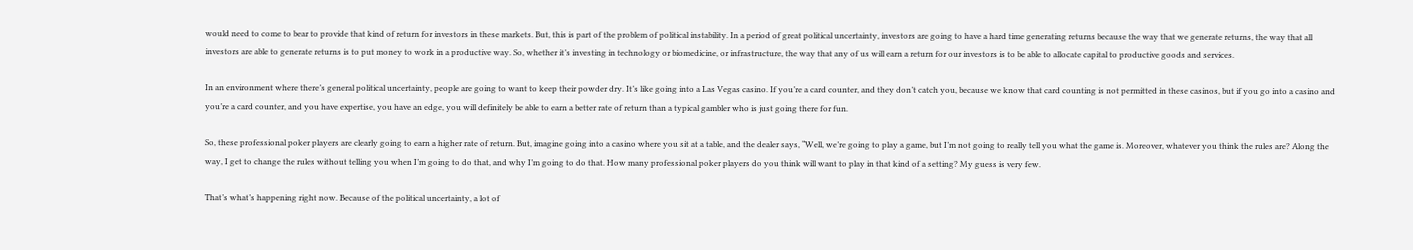would need to come to bear to provide that kind of return for investors in these markets. But, this is part of the problem of political instability. In a period of great political uncertainty, investors are going to have a hard time generating returns because the way that we generate returns, the way that all investors are able to generate returns is to put money to work in a productive way. So, whether it’s investing in technology or biomedicine, or infrastructure, the way that any of us will earn a return for our investors is to be able to allocate capital to productive goods and services.

In an environment where there’s general political uncertainty, people are going to want to keep their powder dry. It’s like going into a Las Vegas casino. If you’re a card counter, and they don’t catch you, because we know that card counting is not permitted in these casinos, but if you go into a casino and you’re a card counter, and you have expertise, you have an edge, you will definitely be able to earn a better rate of return than a typical gambler who is just going there for fun.

So, these professional poker players are clearly going to earn a higher rate of return. But, imagine going into a casino where you sit at a table, and the dealer says, “Well, we’re going to play a game, but I’m not going to really tell you what the game is. Moreover, whatever you think the rules are? Along the way, I get to change the rules without telling you when I’m going to do that, and why I’m going to do that. How many professional poker players do you think will want to play in that kind of a setting? My guess is very few.

That’s what’s happening right now. Because of the political uncertainty, a lot of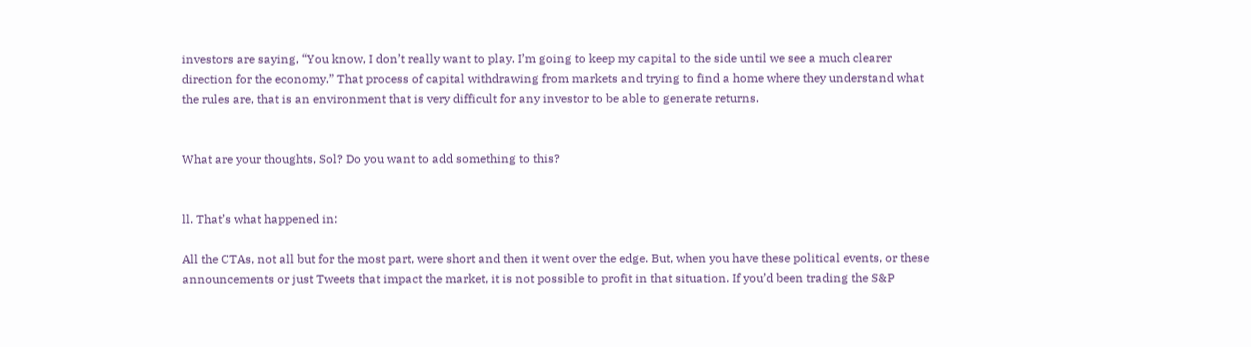investors are saying, “You know, I don’t really want to play. I’m going to keep my capital to the side until we see a much clearer direction for the economy.” That process of capital withdrawing from markets and trying to find a home where they understand what the rules are, that is an environment that is very difficult for any investor to be able to generate returns.


What are your thoughts, Sol? Do you want to add something to this?


ll. That’s what happened in:

All the CTAs, not all but for the most part, were short and then it went over the edge. But, when you have these political events, or these announcements or just Tweets that impact the market, it is not possible to profit in that situation. If you’d been trading the S&P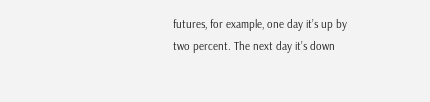futures, for example, one day it’s up by two percent. The next day it’s down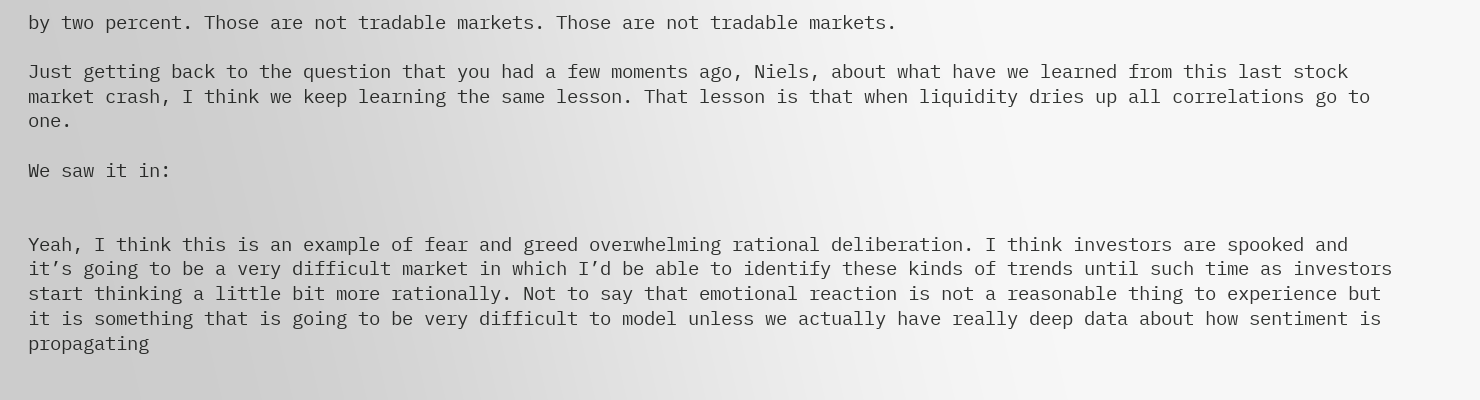by two percent. Those are not tradable markets. Those are not tradable markets.

Just getting back to the question that you had a few moments ago, Niels, about what have we learned from this last stock market crash, I think we keep learning the same lesson. That lesson is that when liquidity dries up all correlations go to one.

We saw it in:


Yeah, I think this is an example of fear and greed overwhelming rational deliberation. I think investors are spooked and it’s going to be a very difficult market in which I’d be able to identify these kinds of trends until such time as investors start thinking a little bit more rationally. Not to say that emotional reaction is not a reasonable thing to experience but it is something that is going to be very difficult to model unless we actually have really deep data about how sentiment is propagating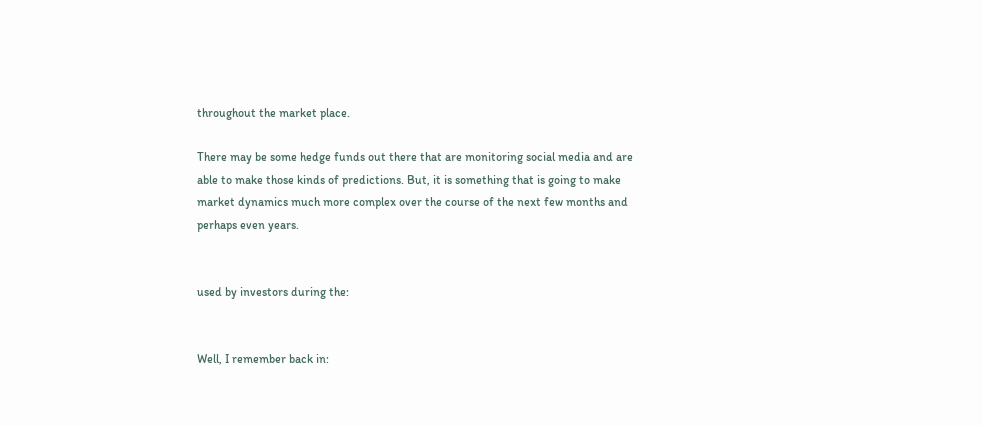throughout the market place.

There may be some hedge funds out there that are monitoring social media and are able to make those kinds of predictions. But, it is something that is going to make market dynamics much more complex over the course of the next few months and perhaps even years.


used by investors during the:


Well, I remember back in: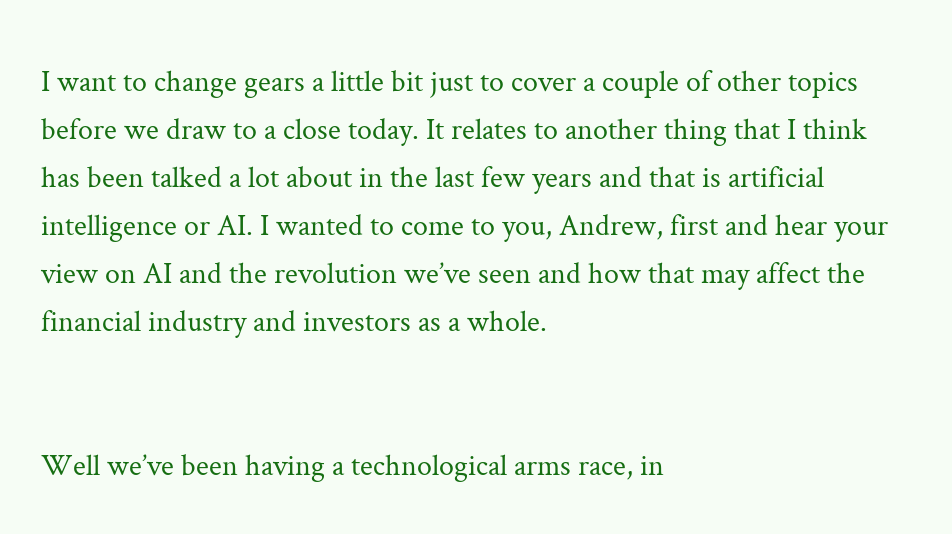I want to change gears a little bit just to cover a couple of other topics before we draw to a close today. It relates to another thing that I think has been talked a lot about in the last few years and that is artificial intelligence or AI. I wanted to come to you, Andrew, first and hear your view on AI and the revolution we’ve seen and how that may affect the financial industry and investors as a whole.


Well we’ve been having a technological arms race, in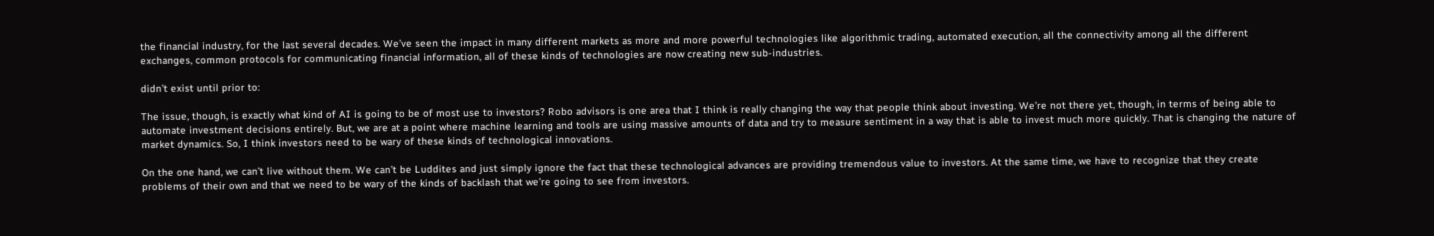the financial industry, for the last several decades. We’ve seen the impact in many different markets as more and more powerful technologies like algorithmic trading, automated execution, all the connectivity among all the different exchanges, common protocols for communicating financial information, all of these kinds of technologies are now creating new sub-industries.

didn’t exist until prior to:

The issue, though, is exactly what kind of AI is going to be of most use to investors? Robo advisors is one area that I think is really changing the way that people think about investing. We’re not there yet, though, in terms of being able to automate investment decisions entirely. But, we are at a point where machine learning and tools are using massive amounts of data and try to measure sentiment in a way that is able to invest much more quickly. That is changing the nature of market dynamics. So, I think investors need to be wary of these kinds of technological innovations.

On the one hand, we can’t live without them. We can’t be Luddites and just simply ignore the fact that these technological advances are providing tremendous value to investors. At the same time, we have to recognize that they create problems of their own and that we need to be wary of the kinds of backlash that we’re going to see from investors.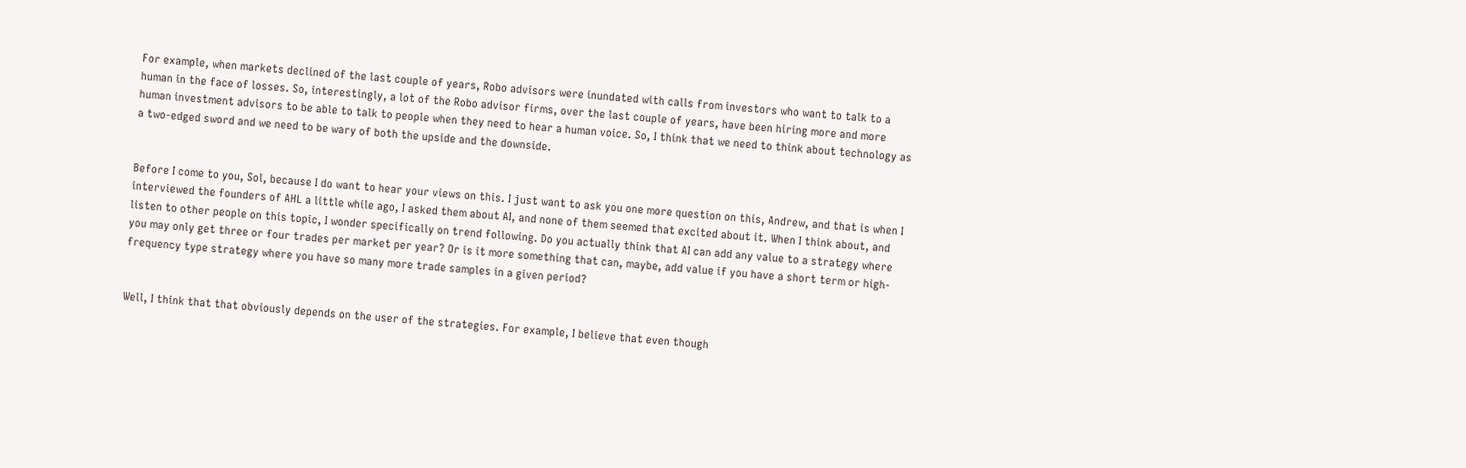For example, when markets declined of the last couple of years, Robo advisors were inundated with calls from investors who want to talk to a human in the face of losses. So, interestingly, a lot of the Robo advisor firms, over the last couple of years, have been hiring more and more human investment advisors to be able to talk to people when they need to hear a human voice. So, I think that we need to think about technology as a two-edged sword and we need to be wary of both the upside and the downside.


Before I come to you, Sol, because I do want to hear your views on this. I just want to ask you one more question on this, Andrew, and that is when I interviewed the founders of AHL a little while ago, I asked them about AI, and none of them seemed that excited about it. When I think about, and listen to other people on this topic, I wonder specifically on trend following. Do you actually think that AI can add any value to a strategy where you may only get three or four trades per market per year? Or is it more something that can, maybe, add value if you have a short term or high-frequency type strategy where you have so many more trade samples in a given period?


Well, I think that that obviously depends on the user of the strategies. For example, I believe that even though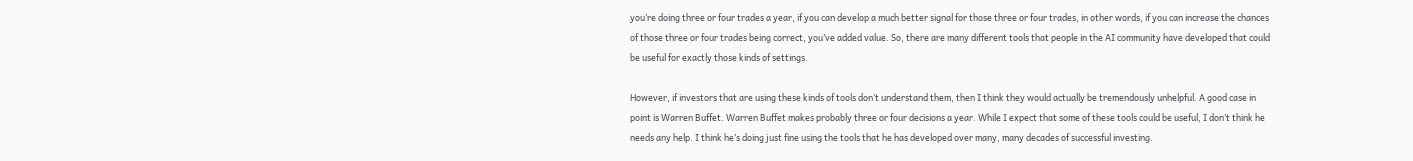you’re doing three or four trades a year, if you can develop a much better signal for those three or four trades, in other words, if you can increase the chances of those three or four trades being correct, you’ve added value. So, there are many different tools that people in the AI community have developed that could be useful for exactly those kinds of settings.

However, if investors that are using these kinds of tools don’t understand them, then I think they would actually be tremendously unhelpful. A good case in point is Warren Buffet. Warren Buffet makes probably three or four decisions a year. While I expect that some of these tools could be useful, I don’t think he needs any help. I think he’s doing just fine using the tools that he has developed over many, many decades of successful investing.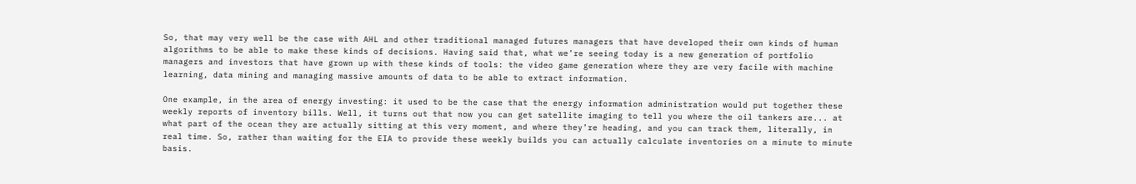So, that may very well be the case with AHL and other traditional managed futures managers that have developed their own kinds of human algorithms to be able to make these kinds of decisions. Having said that, what we’re seeing today is a new generation of portfolio managers and investors that have grown up with these kinds of tools: the video game generation where they are very facile with machine learning, data mining and managing massive amounts of data to be able to extract information.

One example, in the area of energy investing: it used to be the case that the energy information administration would put together these weekly reports of inventory bills. Well, it turns out that now you can get satellite imaging to tell you where the oil tankers are... at what part of the ocean they are actually sitting at this very moment, and where they’re heading, and you can track them, literally, in real time. So, rather than waiting for the EIA to provide these weekly builds you can actually calculate inventories on a minute to minute basis.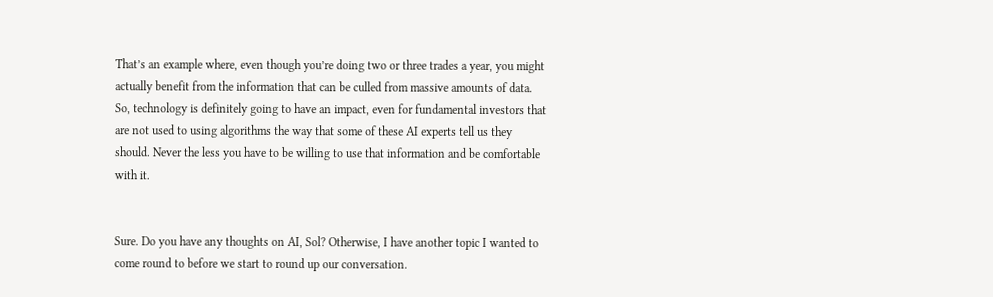That’s an example where, even though you’re doing two or three trades a year, you might actually benefit from the information that can be culled from massive amounts of data. So, technology is definitely going to have an impact, even for fundamental investors that are not used to using algorithms the way that some of these AI experts tell us they should. Never the less you have to be willing to use that information and be comfortable with it.


Sure. Do you have any thoughts on AI, Sol? Otherwise, I have another topic I wanted to come round to before we start to round up our conversation.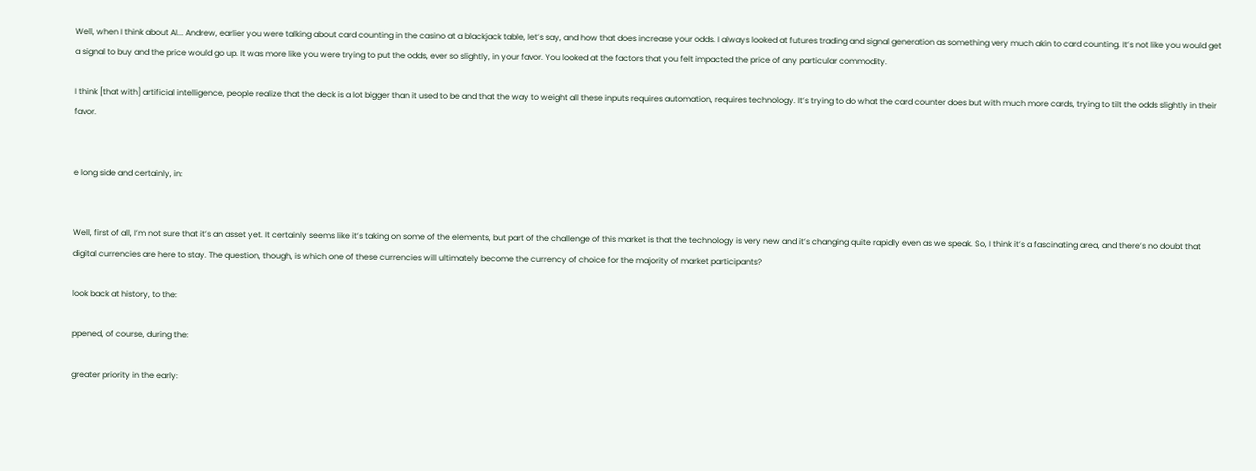Well, when I think about AI... Andrew, earlier you were talking about card counting in the casino at a blackjack table, let’s say, and how that does increase your odds. I always looked at futures trading and signal generation as something very much akin to card counting. It’s not like you would get a signal to buy and the price would go up. It was more like you were trying to put the odds, ever so slightly, in your favor. You looked at the factors that you felt impacted the price of any particular commodity.

I think [that with] artificial intelligence, people realize that the deck is a lot bigger than it used to be and that the way to weight all these inputs requires automation, requires technology. It’s trying to do what the card counter does but with much more cards, trying to tilt the odds slightly in their favor.


e long side and certainly, in:


Well, first of all, I’m not sure that it’s an asset yet. It certainly seems like it’s taking on some of the elements, but part of the challenge of this market is that the technology is very new and it’s changing quite rapidly even as we speak. So, I think it’s a fascinating area, and there’s no doubt that digital currencies are here to stay. The question, though, is which one of these currencies will ultimately become the currency of choice for the majority of market participants?

look back at history, to the:

ppened, of course, during the:

greater priority in the early: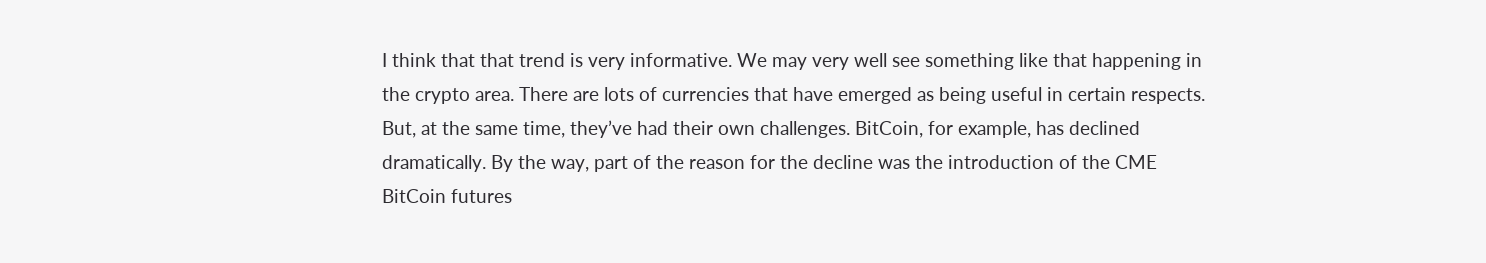I think that that trend is very informative. We may very well see something like that happening in the crypto area. There are lots of currencies that have emerged as being useful in certain respects. But, at the same time, they’ve had their own challenges. BitCoin, for example, has declined dramatically. By the way, part of the reason for the decline was the introduction of the CME BitCoin futures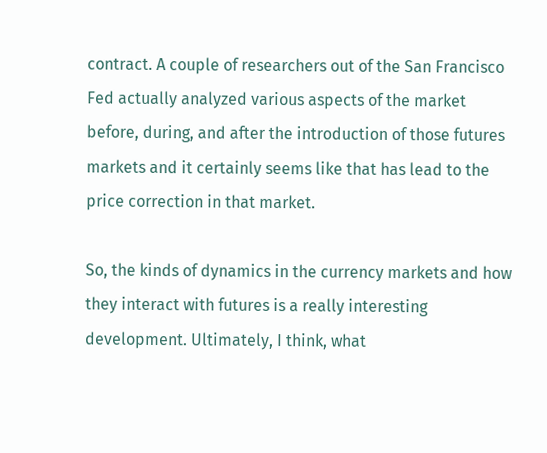contract. A couple of researchers out of the San Francisco Fed actually analyzed various aspects of the market before, during, and after the introduction of those futures markets and it certainly seems like that has lead to the price correction in that market.

So, the kinds of dynamics in the currency markets and how they interact with futures is a really interesting development. Ultimately, I think, what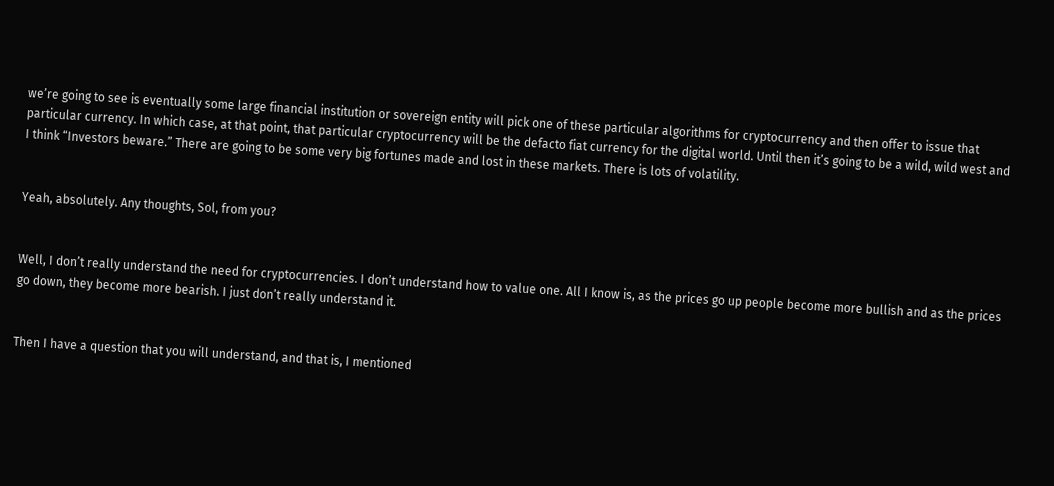we’re going to see is eventually some large financial institution or sovereign entity will pick one of these particular algorithms for cryptocurrency and then offer to issue that particular currency. In which case, at that point, that particular cryptocurrency will be the defacto fiat currency for the digital world. Until then it’s going to be a wild, wild west and I think “Investors beware.” There are going to be some very big fortunes made and lost in these markets. There is lots of volatility.


Yeah, absolutely. Any thoughts, Sol, from you?


Well, I don’t really understand the need for cryptocurrencies. I don’t understand how to value one. All I know is, as the prices go up people become more bullish and as the prices go down, they become more bearish. I just don’t really understand it.


Then I have a question that you will understand, and that is, I mentioned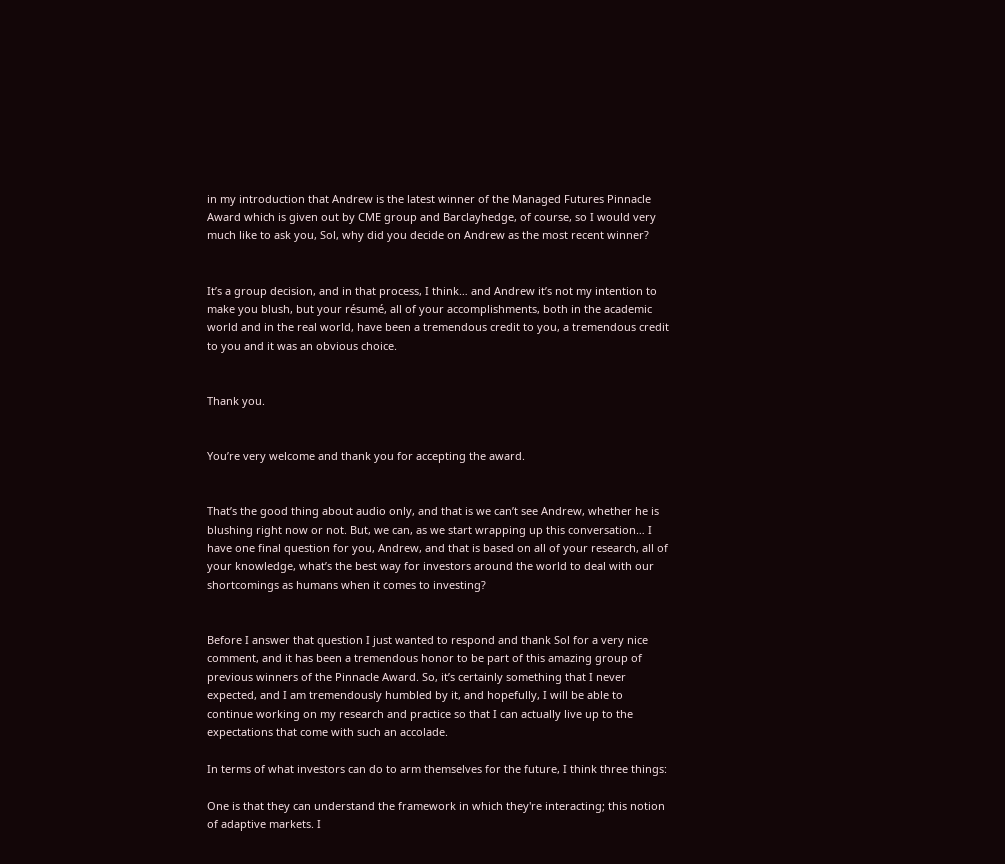in my introduction that Andrew is the latest winner of the Managed Futures Pinnacle Award which is given out by CME group and Barclayhedge, of course, so I would very much like to ask you, Sol, why did you decide on Andrew as the most recent winner?


It’s a group decision, and in that process, I think… and Andrew it’s not my intention to make you blush, but your résumé, all of your accomplishments, both in the academic world and in the real world, have been a tremendous credit to you, a tremendous credit to you and it was an obvious choice.


Thank you.


You’re very welcome and thank you for accepting the award.


That’s the good thing about audio only, and that is we can’t see Andrew, whether he is blushing right now or not. But, we can, as we start wrapping up this conversation… I have one final question for you, Andrew, and that is based on all of your research, all of your knowledge, what’s the best way for investors around the world to deal with our shortcomings as humans when it comes to investing?


Before I answer that question I just wanted to respond and thank Sol for a very nice comment, and it has been a tremendous honor to be part of this amazing group of previous winners of the Pinnacle Award. So, it’s certainly something that I never expected, and I am tremendously humbled by it, and hopefully, I will be able to continue working on my research and practice so that I can actually live up to the expectations that come with such an accolade.

In terms of what investors can do to arm themselves for the future, I think three things:

One is that they can understand the framework in which they're interacting; this notion of adaptive markets. I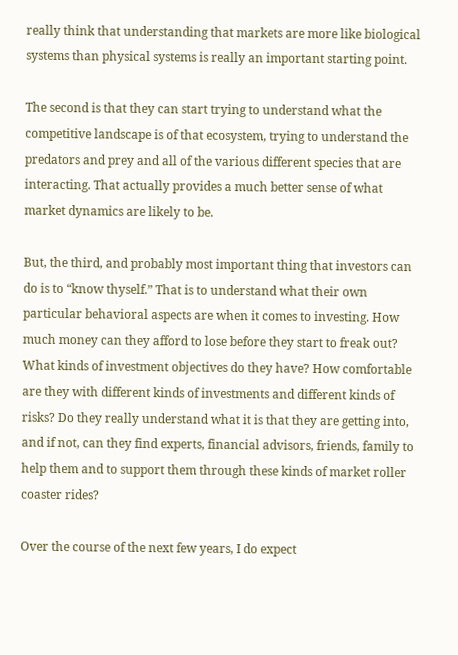really think that understanding that markets are more like biological systems than physical systems is really an important starting point.

The second is that they can start trying to understand what the competitive landscape is of that ecosystem, trying to understand the predators and prey and all of the various different species that are interacting. That actually provides a much better sense of what market dynamics are likely to be.

But, the third, and probably most important thing that investors can do is to “know thyself.” That is to understand what their own particular behavioral aspects are when it comes to investing. How much money can they afford to lose before they start to freak out? What kinds of investment objectives do they have? How comfortable are they with different kinds of investments and different kinds of risks? Do they really understand what it is that they are getting into, and if not, can they find experts, financial advisors, friends, family to help them and to support them through these kinds of market roller coaster rides?

Over the course of the next few years, I do expect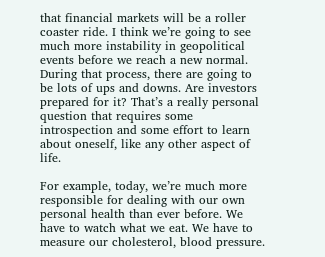that financial markets will be a roller coaster ride. I think we’re going to see much more instability in geopolitical events before we reach a new normal. During that process, there are going to be lots of ups and downs. Are investors prepared for it? That’s a really personal question that requires some introspection and some effort to learn about oneself, like any other aspect of life.

For example, today, we’re much more responsible for dealing with our own personal health than ever before. We have to watch what we eat. We have to measure our cholesterol, blood pressure.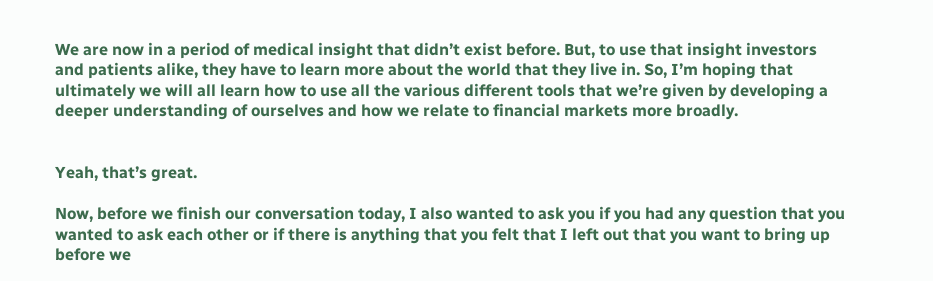We are now in a period of medical insight that didn’t exist before. But, to use that insight investors and patients alike, they have to learn more about the world that they live in. So, I’m hoping that ultimately we will all learn how to use all the various different tools that we’re given by developing a deeper understanding of ourselves and how we relate to financial markets more broadly.


Yeah, that’s great.

Now, before we finish our conversation today, I also wanted to ask you if you had any question that you wanted to ask each other or if there is anything that you felt that I left out that you want to bring up before we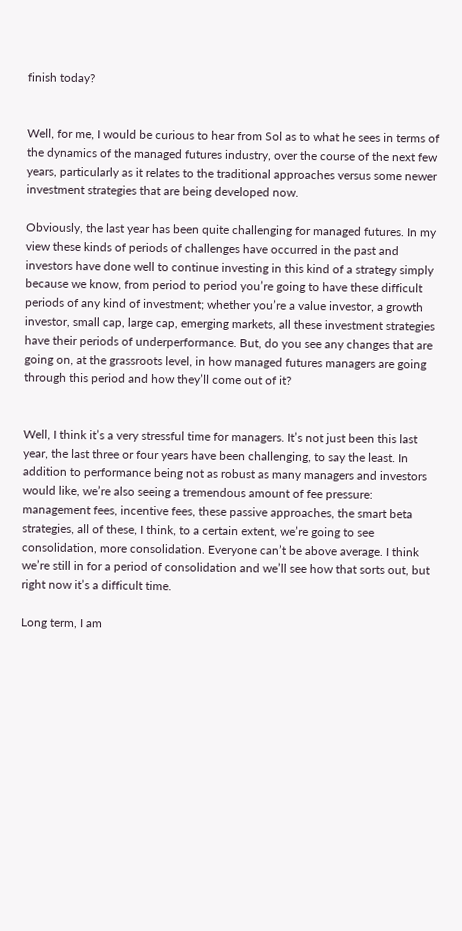finish today?


Well, for me, I would be curious to hear from Sol as to what he sees in terms of the dynamics of the managed futures industry, over the course of the next few years, particularly as it relates to the traditional approaches versus some newer investment strategies that are being developed now.

Obviously, the last year has been quite challenging for managed futures. In my view these kinds of periods of challenges have occurred in the past and investors have done well to continue investing in this kind of a strategy simply because we know, from period to period you’re going to have these difficult periods of any kind of investment; whether you’re a value investor, a growth investor, small cap, large cap, emerging markets, all these investment strategies have their periods of underperformance. But, do you see any changes that are going on, at the grassroots level, in how managed futures managers are going through this period and how they’ll come out of it?


Well, I think it’s a very stressful time for managers. It’s not just been this last year, the last three or four years have been challenging, to say the least. In addition to performance being not as robust as many managers and investors would like, we’re also seeing a tremendous amount of fee pressure: management fees, incentive fees, these passive approaches, the smart beta strategies, all of these, I think, to a certain extent, we’re going to see consolidation, more consolidation. Everyone can’t be above average. I think we’re still in for a period of consolidation and we’ll see how that sorts out, but right now it’s a difficult time.

Long term, I am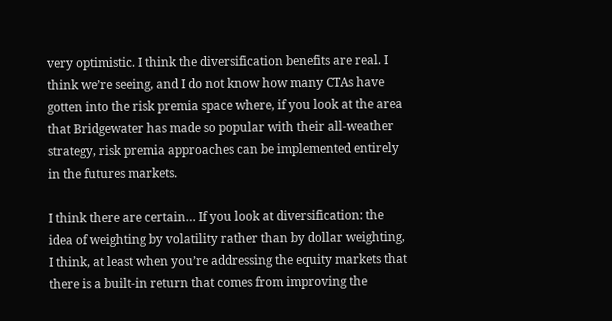very optimistic. I think the diversification benefits are real. I think we’re seeing, and I do not know how many CTAs have gotten into the risk premia space where, if you look at the area that Bridgewater has made so popular with their all-weather strategy, risk premia approaches can be implemented entirely in the futures markets.

I think there are certain… If you look at diversification: the idea of weighting by volatility rather than by dollar weighting, I think, at least when you’re addressing the equity markets that there is a built-in return that comes from improving the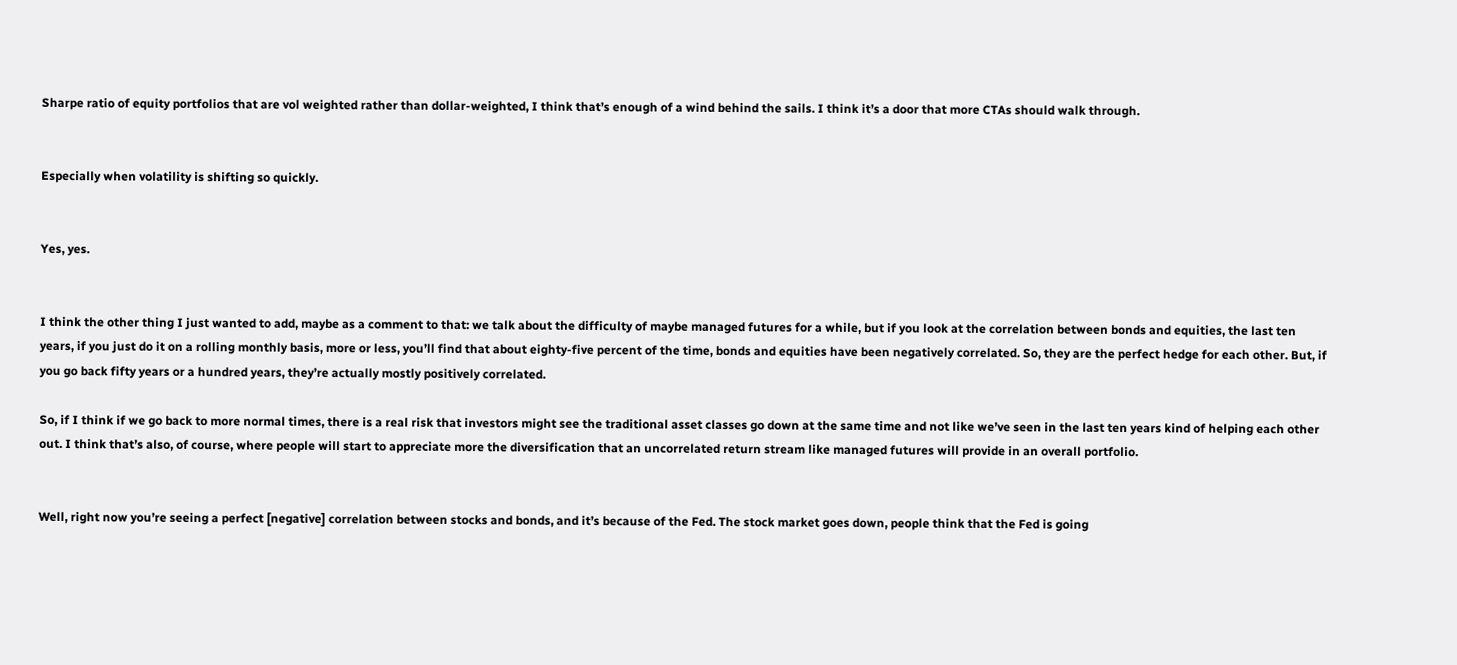Sharpe ratio of equity portfolios that are vol weighted rather than dollar-weighted, I think that’s enough of a wind behind the sails. I think it’s a door that more CTAs should walk through.


Especially when volatility is shifting so quickly.


Yes, yes.


I think the other thing I just wanted to add, maybe as a comment to that: we talk about the difficulty of maybe managed futures for a while, but if you look at the correlation between bonds and equities, the last ten years, if you just do it on a rolling monthly basis, more or less, you’ll find that about eighty-five percent of the time, bonds and equities have been negatively correlated. So, they are the perfect hedge for each other. But, if you go back fifty years or a hundred years, they’re actually mostly positively correlated.

So, if I think if we go back to more normal times, there is a real risk that investors might see the traditional asset classes go down at the same time and not like we’ve seen in the last ten years kind of helping each other out. I think that’s also, of course, where people will start to appreciate more the diversification that an uncorrelated return stream like managed futures will provide in an overall portfolio.


Well, right now you’re seeing a perfect [negative] correlation between stocks and bonds, and it’s because of the Fed. The stock market goes down, people think that the Fed is going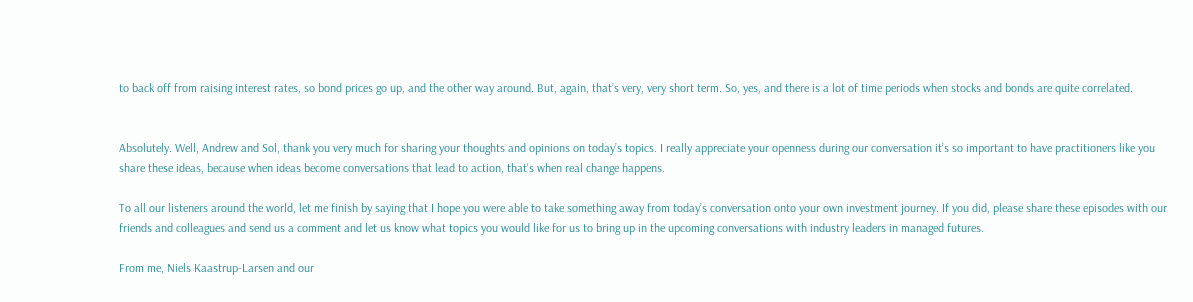to back off from raising interest rates, so bond prices go up, and the other way around. But, again, that’s very, very short term. So, yes, and there is a lot of time periods when stocks and bonds are quite correlated.


Absolutely. Well, Andrew and Sol, thank you very much for sharing your thoughts and opinions on today’s topics. I really appreciate your openness during our conversation it’s so important to have practitioners like you share these ideas, because when ideas become conversations that lead to action, that's when real change happens.

To all our listeners around the world, let me finish by saying that I hope you were able to take something away from today’s conversation onto your own investment journey. If you did, please share these episodes with our friends and colleagues and send us a comment and let us know what topics you would like for us to bring up in the upcoming conversations with industry leaders in managed futures.

From me, Niels Kaastrup-Larsen and our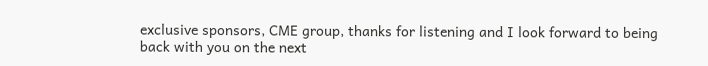exclusive sponsors, CME group, thanks for listening and I look forward to being back with you on the next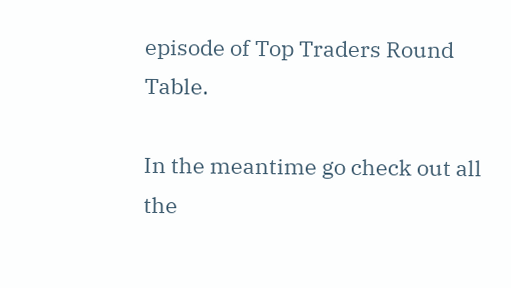episode of Top Traders Round Table.

In the meantime go check out all the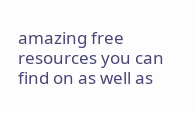amazing free resources you can find on as well as